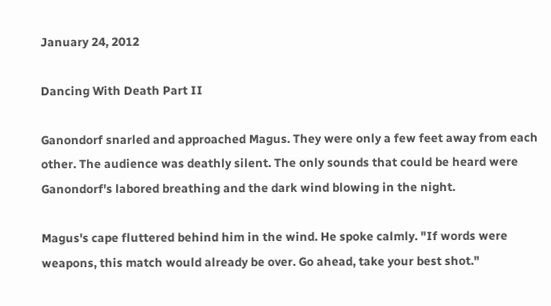January 24, 2012

Dancing With Death Part II

Ganondorf snarled and approached Magus. They were only a few feet away from each other. The audience was deathly silent. The only sounds that could be heard were Ganondorf's labored breathing and the dark wind blowing in the night.

Magus's cape fluttered behind him in the wind. He spoke calmly. "If words were weapons, this match would already be over. Go ahead, take your best shot."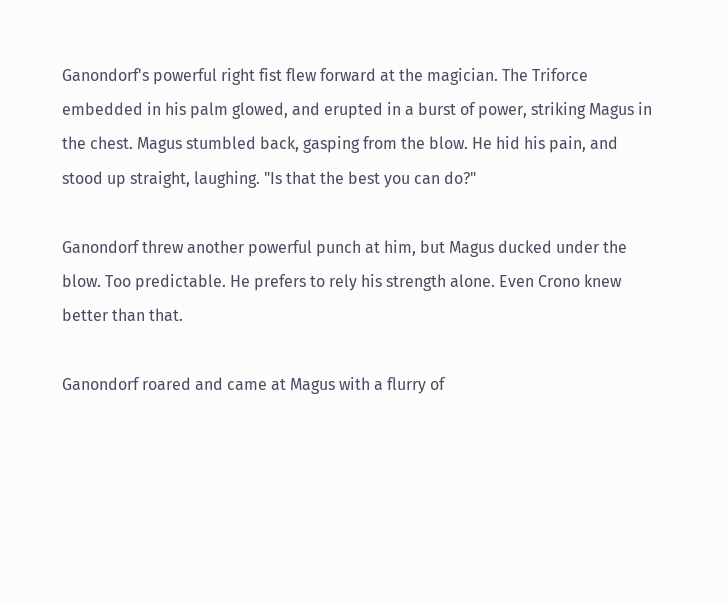Ganondorf's powerful right fist flew forward at the magician. The Triforce embedded in his palm glowed, and erupted in a burst of power, striking Magus in the chest. Magus stumbled back, gasping from the blow. He hid his pain, and stood up straight, laughing. "Is that the best you can do?"

Ganondorf threw another powerful punch at him, but Magus ducked under the blow. Too predictable. He prefers to rely his strength alone. Even Crono knew better than that.

Ganondorf roared and came at Magus with a flurry of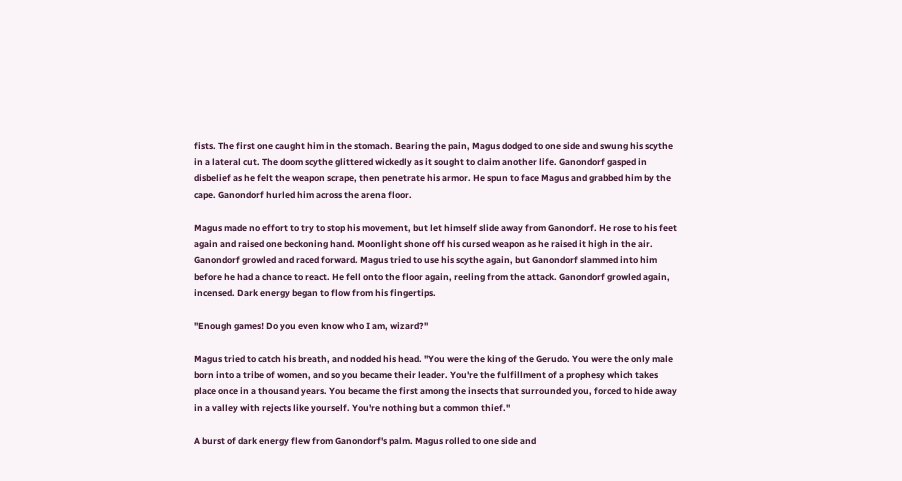fists. The first one caught him in the stomach. Bearing the pain, Magus dodged to one side and swung his scythe in a lateral cut. The doom scythe glittered wickedly as it sought to claim another life. Ganondorf gasped in disbelief as he felt the weapon scrape, then penetrate his armor. He spun to face Magus and grabbed him by the cape. Ganondorf hurled him across the arena floor.

Magus made no effort to try to stop his movement, but let himself slide away from Ganondorf. He rose to his feet again and raised one beckoning hand. Moonlight shone off his cursed weapon as he raised it high in the air. Ganondorf growled and raced forward. Magus tried to use his scythe again, but Ganondorf slammed into him before he had a chance to react. He fell onto the floor again, reeling from the attack. Ganondorf growled again, incensed. Dark energy began to flow from his fingertips.

"Enough games! Do you even know who I am, wizard?"

Magus tried to catch his breath, and nodded his head. "You were the king of the Gerudo. You were the only male born into a tribe of women, and so you became their leader. You're the fulfillment of a prophesy which takes place once in a thousand years. You became the first among the insects that surrounded you, forced to hide away in a valley with rejects like yourself. You're nothing but a common thief."

A burst of dark energy flew from Ganondorf's palm. Magus rolled to one side and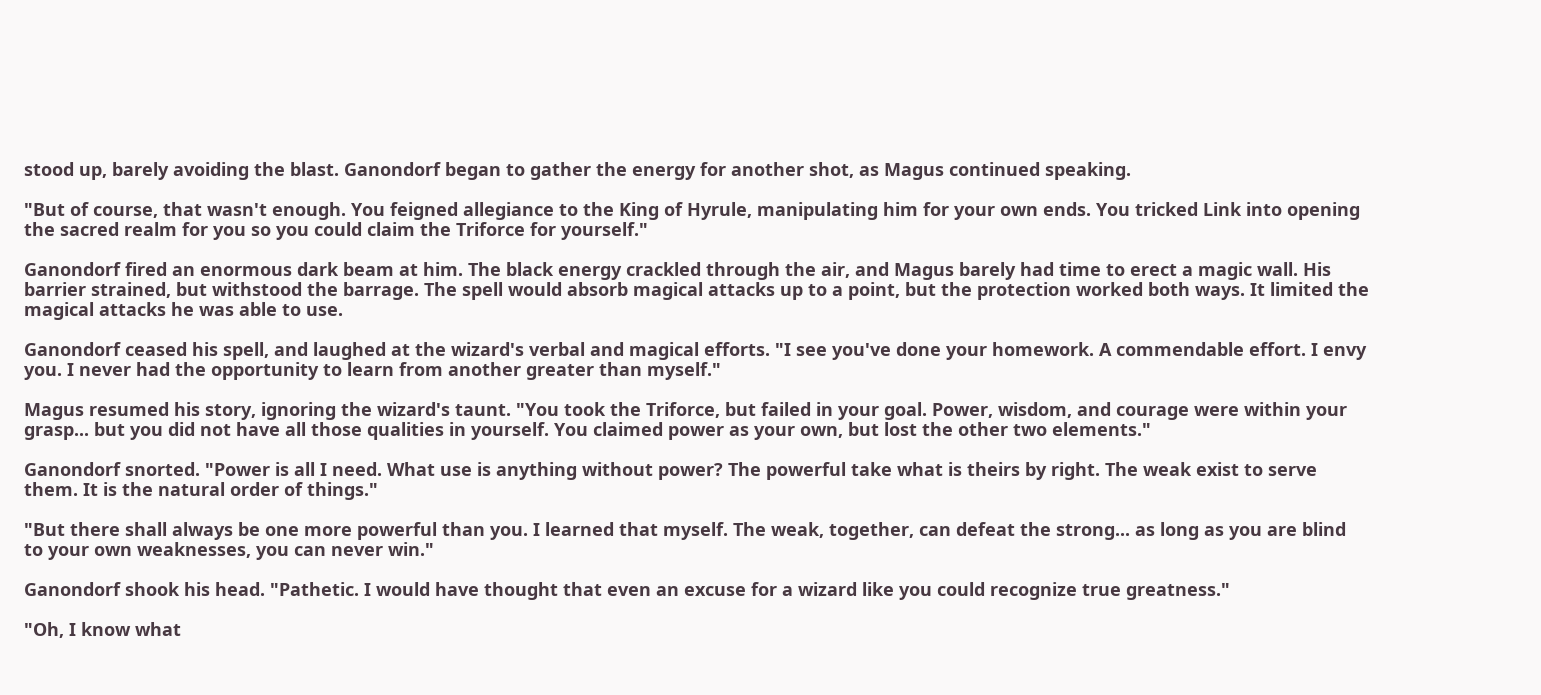stood up, barely avoiding the blast. Ganondorf began to gather the energy for another shot, as Magus continued speaking.

"But of course, that wasn't enough. You feigned allegiance to the King of Hyrule, manipulating him for your own ends. You tricked Link into opening the sacred realm for you so you could claim the Triforce for yourself."

Ganondorf fired an enormous dark beam at him. The black energy crackled through the air, and Magus barely had time to erect a magic wall. His barrier strained, but withstood the barrage. The spell would absorb magical attacks up to a point, but the protection worked both ways. It limited the magical attacks he was able to use.

Ganondorf ceased his spell, and laughed at the wizard's verbal and magical efforts. "I see you've done your homework. A commendable effort. I envy you. I never had the opportunity to learn from another greater than myself."

Magus resumed his story, ignoring the wizard's taunt. "You took the Triforce, but failed in your goal. Power, wisdom, and courage were within your grasp... but you did not have all those qualities in yourself. You claimed power as your own, but lost the other two elements."

Ganondorf snorted. "Power is all I need. What use is anything without power? The powerful take what is theirs by right. The weak exist to serve them. It is the natural order of things."

"But there shall always be one more powerful than you. I learned that myself. The weak, together, can defeat the strong... as long as you are blind to your own weaknesses, you can never win."

Ganondorf shook his head. "Pathetic. I would have thought that even an excuse for a wizard like you could recognize true greatness."

"Oh, I know what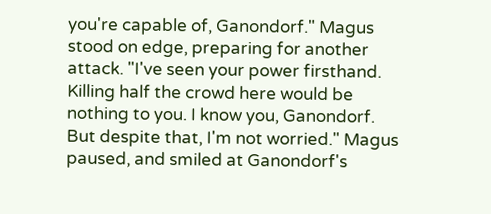you're capable of, Ganondorf." Magus stood on edge, preparing for another attack. "I've seen your power firsthand. Killing half the crowd here would be nothing to you. I know you, Ganondorf. But despite that, I'm not worried." Magus paused, and smiled at Ganondorf's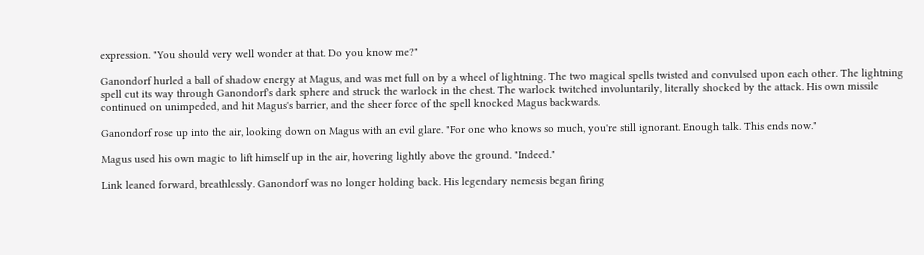expression. "You should very well wonder at that. Do you know me?"

Ganondorf hurled a ball of shadow energy at Magus, and was met full on by a wheel of lightning. The two magical spells twisted and convulsed upon each other. The lightning spell cut its way through Ganondorf's dark sphere and struck the warlock in the chest. The warlock twitched involuntarily, literally shocked by the attack. His own missile continued on unimpeded, and hit Magus's barrier, and the sheer force of the spell knocked Magus backwards.

Ganondorf rose up into the air, looking down on Magus with an evil glare. "For one who knows so much, you're still ignorant. Enough talk. This ends now."

Magus used his own magic to lift himself up in the air, hovering lightly above the ground. "Indeed."

Link leaned forward, breathlessly. Ganondorf was no longer holding back. His legendary nemesis began firing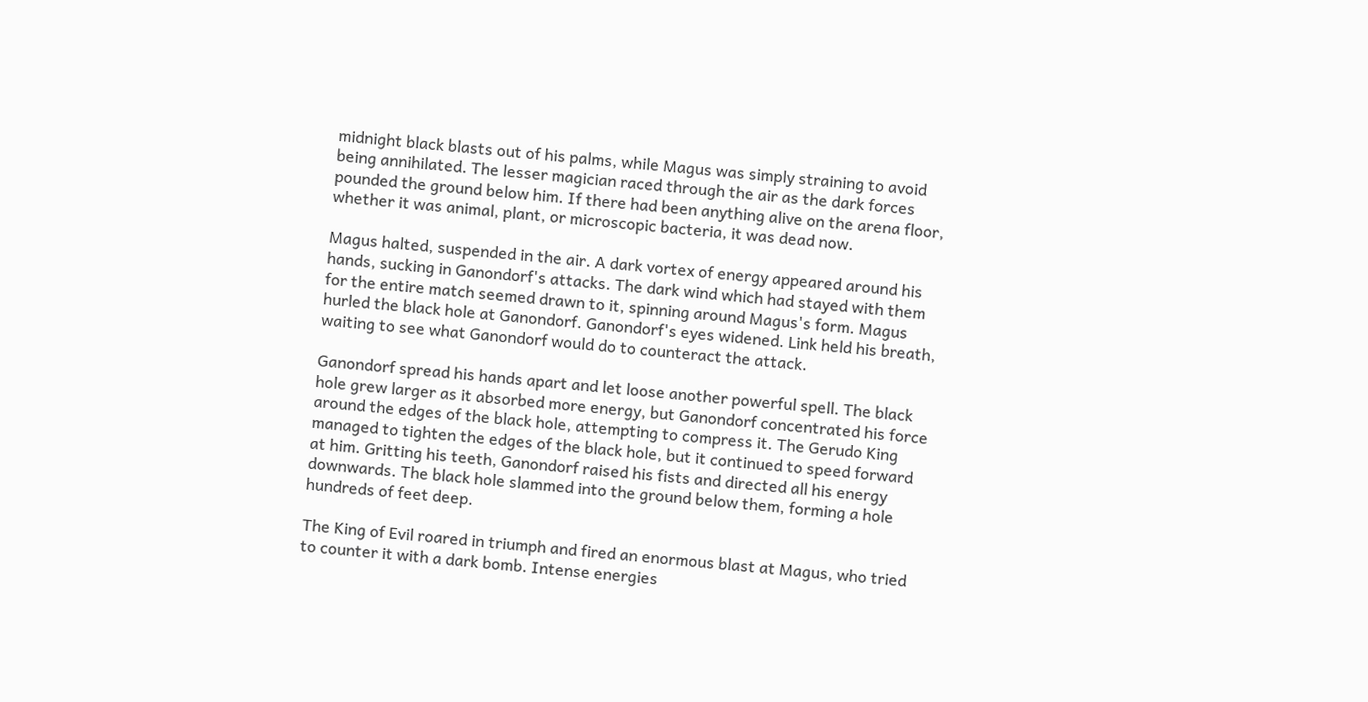midnight black blasts out of his palms, while Magus was simply straining to avoid being annihilated. The lesser magician raced through the air as the dark forces pounded the ground below him. If there had been anything alive on the arena floor, whether it was animal, plant, or microscopic bacteria, it was dead now.

Magus halted, suspended in the air. A dark vortex of energy appeared around his hands, sucking in Ganondorf's attacks. The dark wind which had stayed with them for the entire match seemed drawn to it, spinning around Magus's form. Magus hurled the black hole at Ganondorf. Ganondorf's eyes widened. Link held his breath, waiting to see what Ganondorf would do to counteract the attack.

Ganondorf spread his hands apart and let loose another powerful spell. The black hole grew larger as it absorbed more energy, but Ganondorf concentrated his force around the edges of the black hole, attempting to compress it. The Gerudo King managed to tighten the edges of the black hole, but it continued to speed forward at him. Gritting his teeth, Ganondorf raised his fists and directed all his energy downwards. The black hole slammed into the ground below them, forming a hole hundreds of feet deep.

The King of Evil roared in triumph and fired an enormous blast at Magus, who tried to counter it with a dark bomb. Intense energies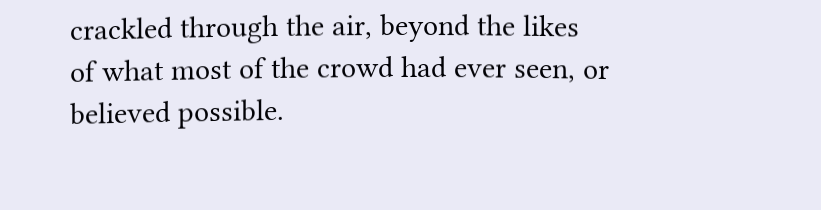crackled through the air, beyond the likes of what most of the crowd had ever seen, or believed possible.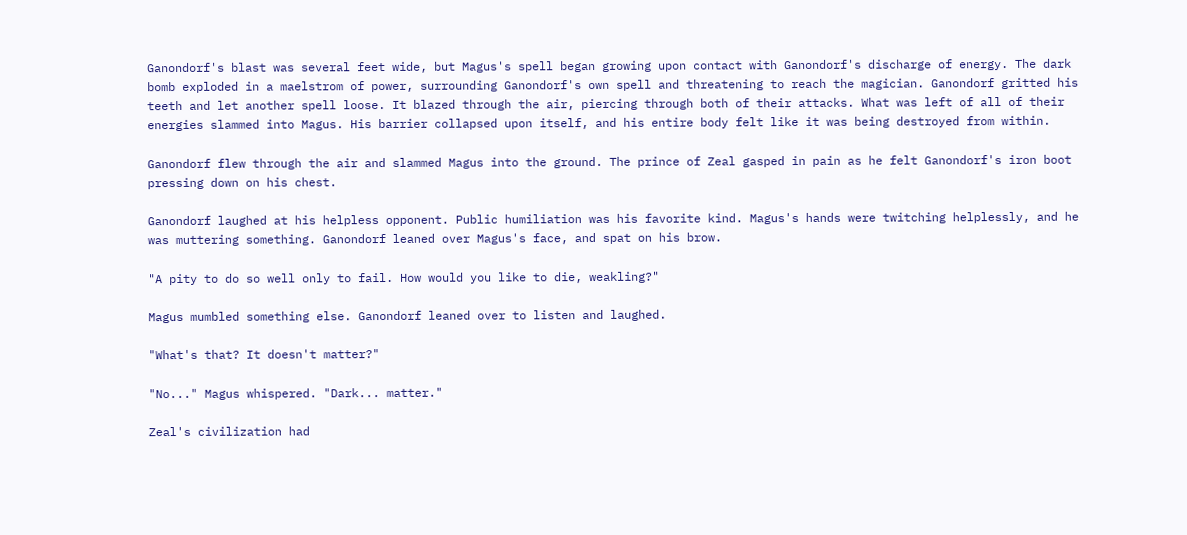Ganondorf's blast was several feet wide, but Magus's spell began growing upon contact with Ganondorf's discharge of energy. The dark bomb exploded in a maelstrom of power, surrounding Ganondorf's own spell and threatening to reach the magician. Ganondorf gritted his teeth and let another spell loose. It blazed through the air, piercing through both of their attacks. What was left of all of their energies slammed into Magus. His barrier collapsed upon itself, and his entire body felt like it was being destroyed from within.

Ganondorf flew through the air and slammed Magus into the ground. The prince of Zeal gasped in pain as he felt Ganondorf's iron boot pressing down on his chest.

Ganondorf laughed at his helpless opponent. Public humiliation was his favorite kind. Magus's hands were twitching helplessly, and he was muttering something. Ganondorf leaned over Magus's face, and spat on his brow.

"A pity to do so well only to fail. How would you like to die, weakling?"

Magus mumbled something else. Ganondorf leaned over to listen and laughed.

"What's that? It doesn't matter?"

"No..." Magus whispered. "Dark... matter."

Zeal's civilization had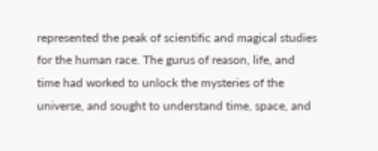represented the peak of scientific and magical studies for the human race. The gurus of reason, life, and time had worked to unlock the mysteries of the universe, and sought to understand time, space, and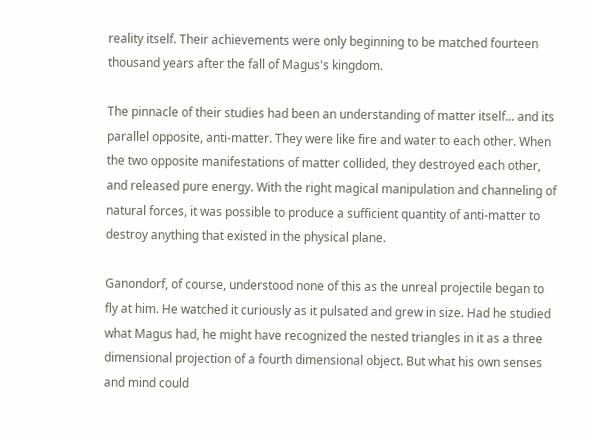reality itself. Their achievements were only beginning to be matched fourteen thousand years after the fall of Magus's kingdom.

The pinnacle of their studies had been an understanding of matter itself... and its parallel opposite, anti-matter. They were like fire and water to each other. When the two opposite manifestations of matter collided, they destroyed each other, and released pure energy. With the right magical manipulation and channeling of natural forces, it was possible to produce a sufficient quantity of anti-matter to destroy anything that existed in the physical plane.

Ganondorf, of course, understood none of this as the unreal projectile began to fly at him. He watched it curiously as it pulsated and grew in size. Had he studied what Magus had, he might have recognized the nested triangles in it as a three dimensional projection of a fourth dimensional object. But what his own senses and mind could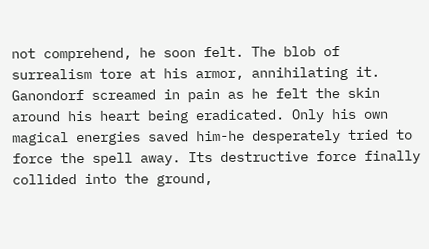not comprehend, he soon felt. The blob of surrealism tore at his armor, annihilating it. Ganondorf screamed in pain as he felt the skin around his heart being eradicated. Only his own magical energies saved him-he desperately tried to force the spell away. Its destructive force finally collided into the ground,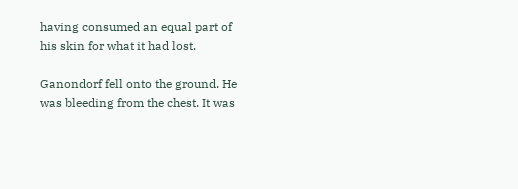having consumed an equal part of his skin for what it had lost.

Ganondorf fell onto the ground. He was bleeding from the chest. It was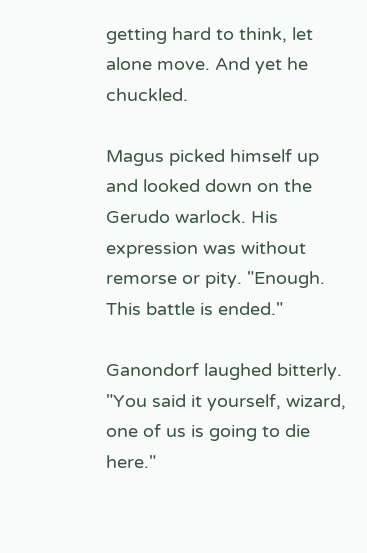getting hard to think, let alone move. And yet he chuckled.

Magus picked himself up and looked down on the Gerudo warlock. His expression was without remorse or pity. "Enough. This battle is ended."

Ganondorf laughed bitterly. "You said it yourself, wizard, one of us is going to die here."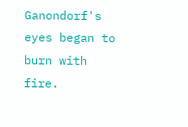Ganondorf's eyes began to burn with fire.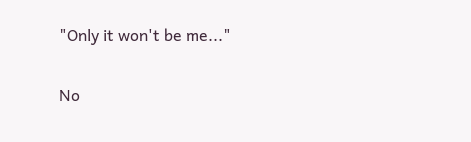"Only it won't be me..."

No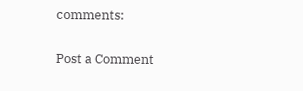comments:

Post a Comment